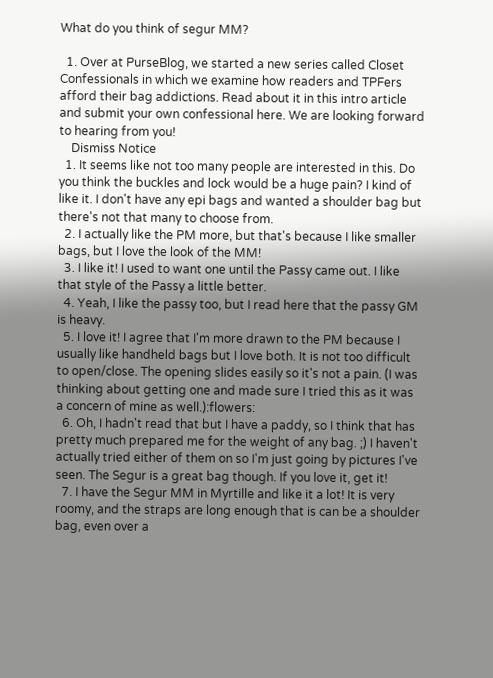What do you think of segur MM?

  1. Over at PurseBlog, we started a new series called Closet Confessionals in which we examine how readers and TPFers afford their bag addictions. Read about it in this intro article and submit your own confessional here. We are looking forward to hearing from you!
    Dismiss Notice
  1. It seems like not too many people are interested in this. Do you think the buckles and lock would be a huge pain? I kind of like it. I don't have any epi bags and wanted a shoulder bag but there's not that many to choose from.
  2. I actually like the PM more, but that's because I like smaller bags, but I love the look of the MM!
  3. I like it! I used to want one until the Passy came out. I like that style of the Passy a little better.
  4. Yeah, I like the passy too, but I read here that the passy GM is heavy.
  5. I love it! I agree that I'm more drawn to the PM because I usually like handheld bags but I love both. It is not too difficult to open/close. The opening slides easily so it's not a pain. (I was thinking about getting one and made sure I tried this as it was a concern of mine as well.):flowers:
  6. Oh, I hadn't read that but I have a paddy, so I think that has pretty much prepared me for the weight of any bag. ;) I haven't actually tried either of them on so I'm just going by pictures I've seen. The Segur is a great bag though. If you love it, get it!
  7. I have the Segur MM in Myrtille and like it a lot! It is very roomy, and the straps are long enough that is can be a shoulder bag, even over a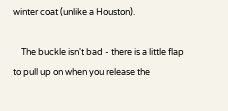winter coat (unlike a Houston).

    The buckle isn't bad - there is a little flap to pull up on when you release the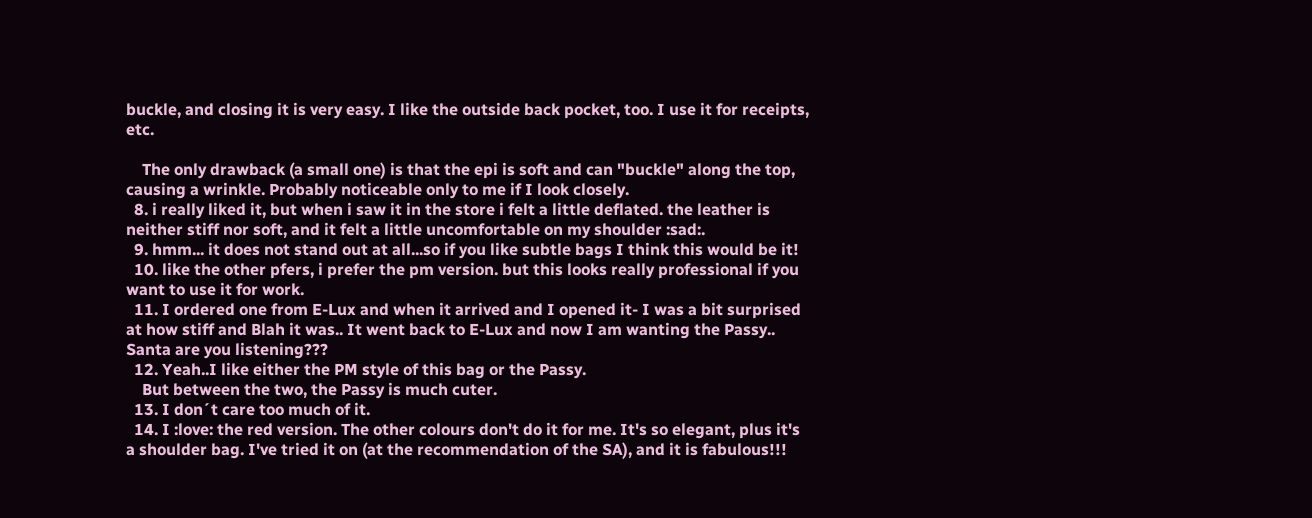buckle, and closing it is very easy. I like the outside back pocket, too. I use it for receipts, etc.

    The only drawback (a small one) is that the epi is soft and can "buckle" along the top, causing a wrinkle. Probably noticeable only to me if I look closely.
  8. i really liked it, but when i saw it in the store i felt a little deflated. the leather is neither stiff nor soft, and it felt a little uncomfortable on my shoulder :sad:.
  9. hmm... it does not stand out at all...so if you like subtle bags I think this would be it!
  10. like the other pfers, i prefer the pm version. but this looks really professional if you want to use it for work.
  11. I ordered one from E-Lux and when it arrived and I opened it- I was a bit surprised at how stiff and Blah it was.. It went back to E-Lux and now I am wanting the Passy.. Santa are you listening???
  12. Yeah..I like either the PM style of this bag or the Passy.
    But between the two, the Passy is much cuter.
  13. I don´t care too much of it.
  14. I :love: the red version. The other colours don't do it for me. It's so elegant, plus it's a shoulder bag. I've tried it on (at the recommendation of the SA), and it is fabulous!!!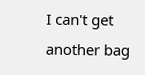I can't get another bag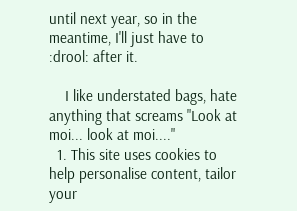until next year, so in the meantime, I'll just have to :drool: after it.

    I like understated bags, hate anything that screams "Look at moi... look at moi...."
  1. This site uses cookies to help personalise content, tailor your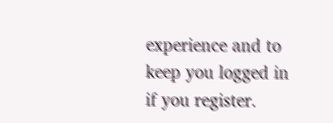experience and to keep you logged in if you register.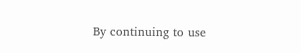By continuing to use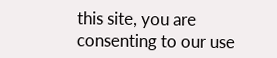this site, you are consenting to our use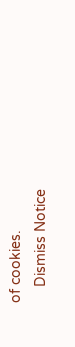of cookies.
    Dismiss Notice